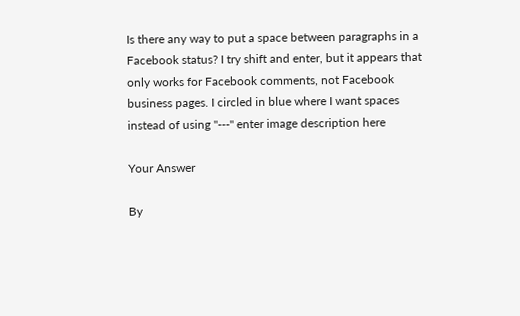Is there any way to put a space between paragraphs in a Facebook status? I try shift and enter, but it appears that only works for Facebook comments, not Facebook business pages. I circled in blue where I want spaces instead of using "---" enter image description here

Your Answer

By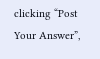clicking “Post Your Answer”,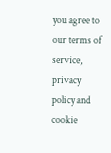you agree to our terms of service, privacy policy and cookie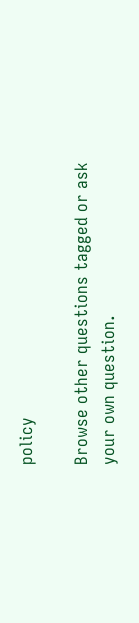policy

Browse other questions tagged or ask your own question.